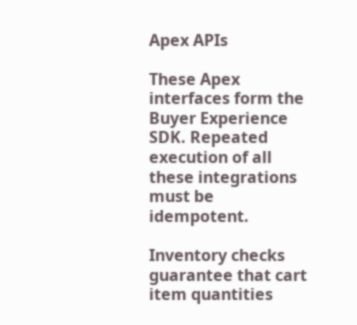Apex APIs

These Apex interfaces form the Buyer Experience SDK. Repeated execution of all these integrations must be idempotent.

Inventory checks guarantee that cart item quantities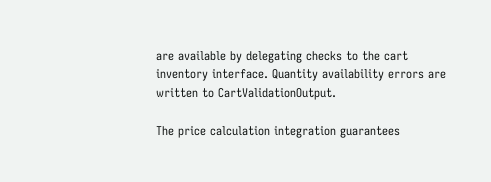are available by delegating checks to the cart inventory interface. Quantity availability errors are written to CartValidationOutput.

The price calculation integration guarantees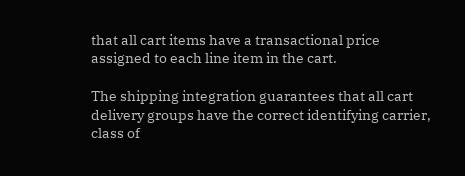that all cart items have a transactional price assigned to each line item in the cart.

The shipping integration guarantees that all cart delivery groups have the correct identifying carrier, class of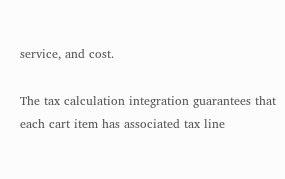service, and cost.

The tax calculation integration guarantees that each cart item has associated tax line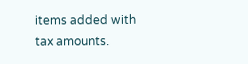items added with tax amounts.